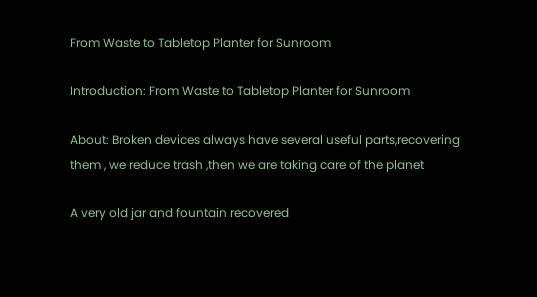From Waste to Tabletop Planter for Sunroom

Introduction: From Waste to Tabletop Planter for Sunroom

About: Broken devices always have several useful parts,recovering them , we reduce trash ,then we are taking care of the planet

A very old jar and fountain recovered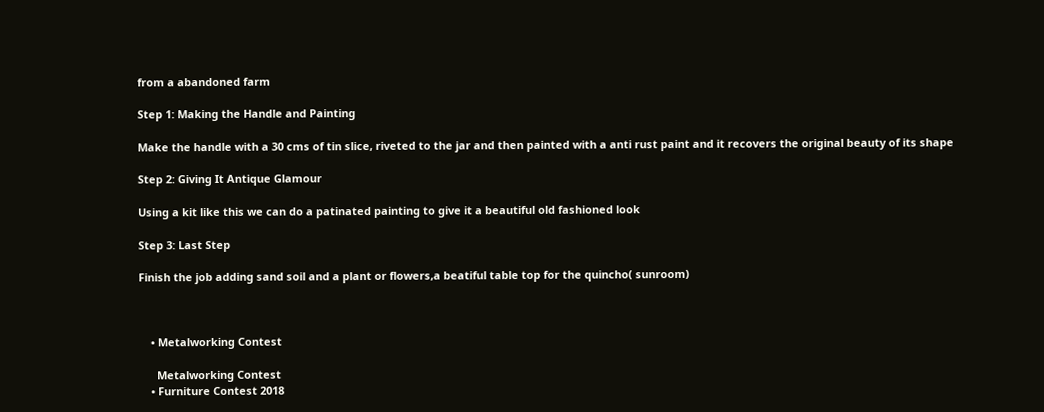from a abandoned farm

Step 1: Making the Handle and Painting

Make the handle with a 30 cms of tin slice, riveted to the jar and then painted with a anti rust paint and it recovers the original beauty of its shape

Step 2: Giving It Antique Glamour

Using a kit like this we can do a patinated painting to give it a beautiful old fashioned look

Step 3: Last Step

Finish the job adding sand soil and a plant or flowers,a beatiful table top for the quincho( sunroom)



    • Metalworking Contest

      Metalworking Contest
    • Furniture Contest 2018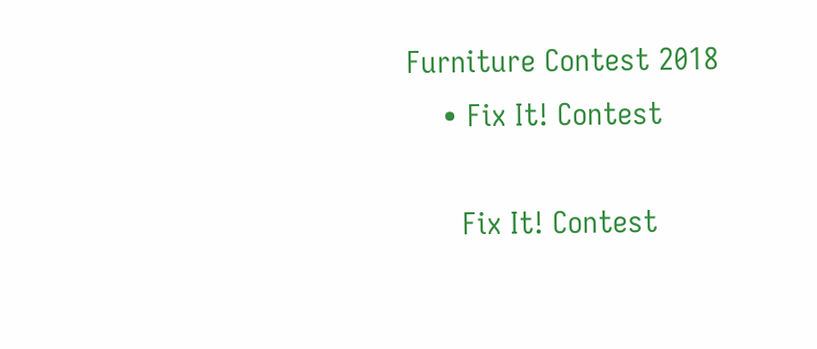Furniture Contest 2018
    • Fix It! Contest

      Fix It! Contest